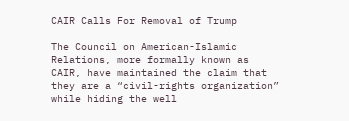CAIR Calls For Removal of Trump

The Council on American-Islamic Relations, more formally known as CAIR, have maintained the claim that they are a “civil-rights organization” while hiding the well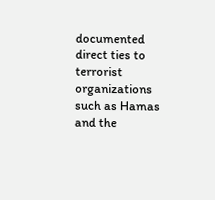documented direct ties to terrorist organizations such as Hamas and the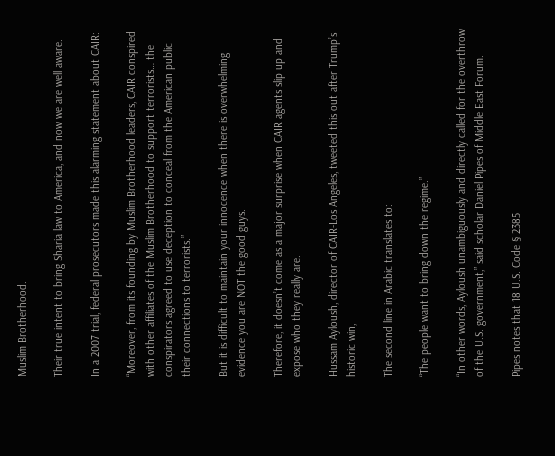Muslim Brotherhood.

Their true intent to bring Sharia law to America, and now we are well aware.

In a 2007 trial, federal prosecutors made this alarming statement about CAIR:

“Moreover, from its founding by Muslim Brotherhood leaders, CAIR conspired with other affiliates of the Muslim Brotherhood to support terrorists… the conspirators agreed to use deception to conceal from the American public their connections to terrorists.”

But it is difficult to maintain your innocence when there is overwhelming evidence you are NOT the good guys.

Therefore, it doesn’t come as a major surprise when CAIR agents slip up and expose who they really are.

Hussam Ayloush, director of CAIR-Los Angeles, tweeted this out after Trump’s historic win,

The second line in Arabic translates to:

“The people want to bring down the regime.”

“In other words, Ayloush unambiguously and directly called for the overthrow of the U.S. government,” said scholar Daniel Pipes of Middle East Forum.

Pipes notes that 18 U.S. Code § 2385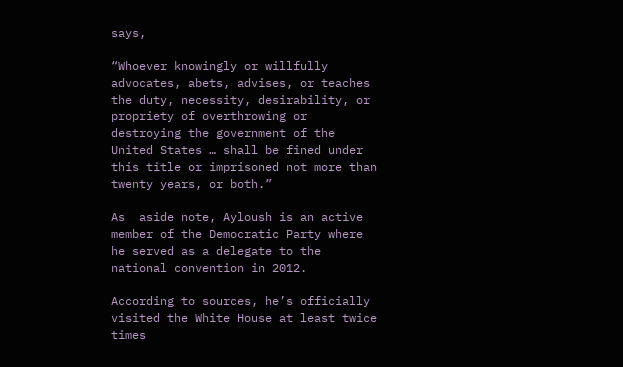says,

“Whoever knowingly or willfully advocates, abets, advises, or teaches the duty, necessity, desirability, or propriety of overthrowing or destroying the government of the United States … shall be fined under this title or imprisoned not more than twenty years, or both.”

As  aside note, Ayloush is an active member of the Democratic Party where he served as a delegate to the national convention in 2012.

According to sources, he’s officially visited the White House at least twice times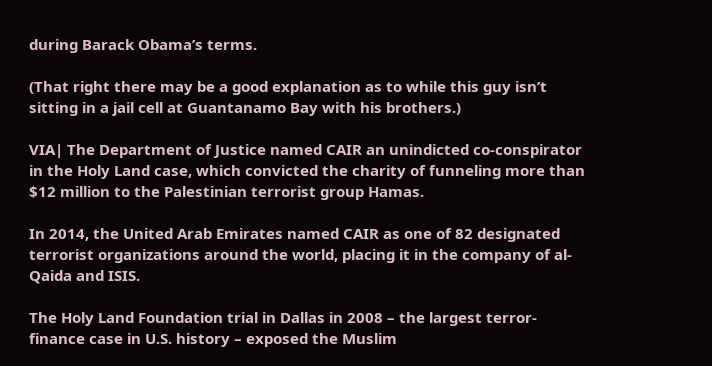during Barack Obama’s terms.

(That right there may be a good explanation as to while this guy isn’t sitting in a jail cell at Guantanamo Bay with his brothers.)

VIA| The Department of Justice named CAIR an unindicted co-conspirator in the Holy Land case, which convicted the charity of funneling more than $12 million to the Palestinian terrorist group Hamas.

In 2014, the United Arab Emirates named CAIR as one of 82 designated terrorist organizations around the world, placing it in the company of al-Qaida and ISIS.

The Holy Land Foundation trial in Dallas in 2008 – the largest terror-finance case in U.S. history – exposed the Muslim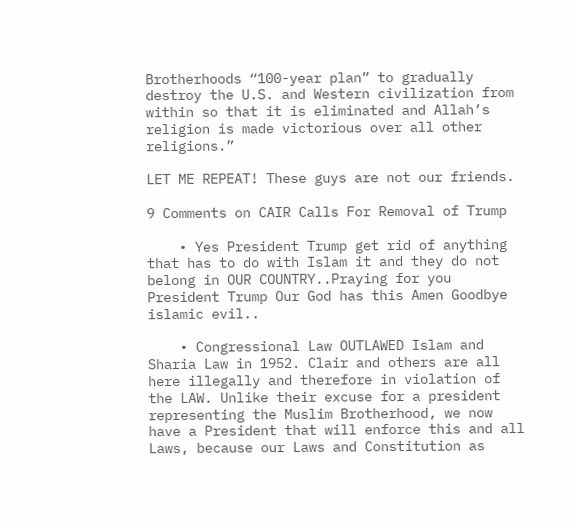Brotherhoods “100-year plan” to gradually destroy the U.S. and Western civilization from within so that it is eliminated and Allah’s religion is made victorious over all other religions.”

LET ME REPEAT! These guys are not our friends.

9 Comments on CAIR Calls For Removal of Trump

    • Yes President Trump get rid of anything that has to do with Islam it and they do not belong in OUR COUNTRY..Praying for you President Trump Our God has this Amen Goodbye islamic evil..

    • Congressional Law OUTLAWED Islam and Sharia Law in 1952. Clair and others are all here illegally and therefore in violation of the LAW. Unlike their excuse for a president representing the Muslim Brotherhood, we now have a President that will enforce this and all Laws, because our Laws and Constitution as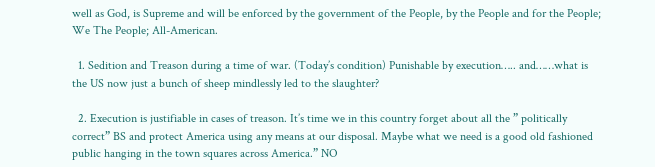well as God, is Supreme and will be enforced by the government of the People, by the People and for the People; We The People; All-American.

  1. Sedition and Treason during a time of war. (Today’s condition) Punishable by execution….. and……what is the US now just a bunch of sheep mindlessly led to the slaughter?

  2. Execution is justifiable in cases of treason. It’s time we in this country forget about all the ” politically correct” BS and protect America using any means at our disposal. Maybe what we need is a good old fashioned public hanging in the town squares across America.” NO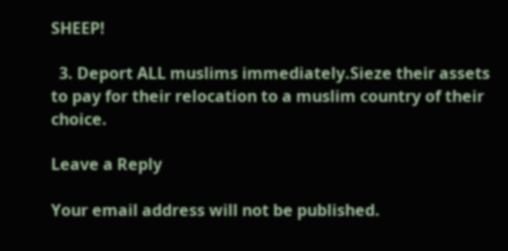SHEEP!

  3. Deport ALL muslims immediately.Sieze their assets to pay for their relocation to a muslim country of their choice.

Leave a Reply

Your email address will not be published.